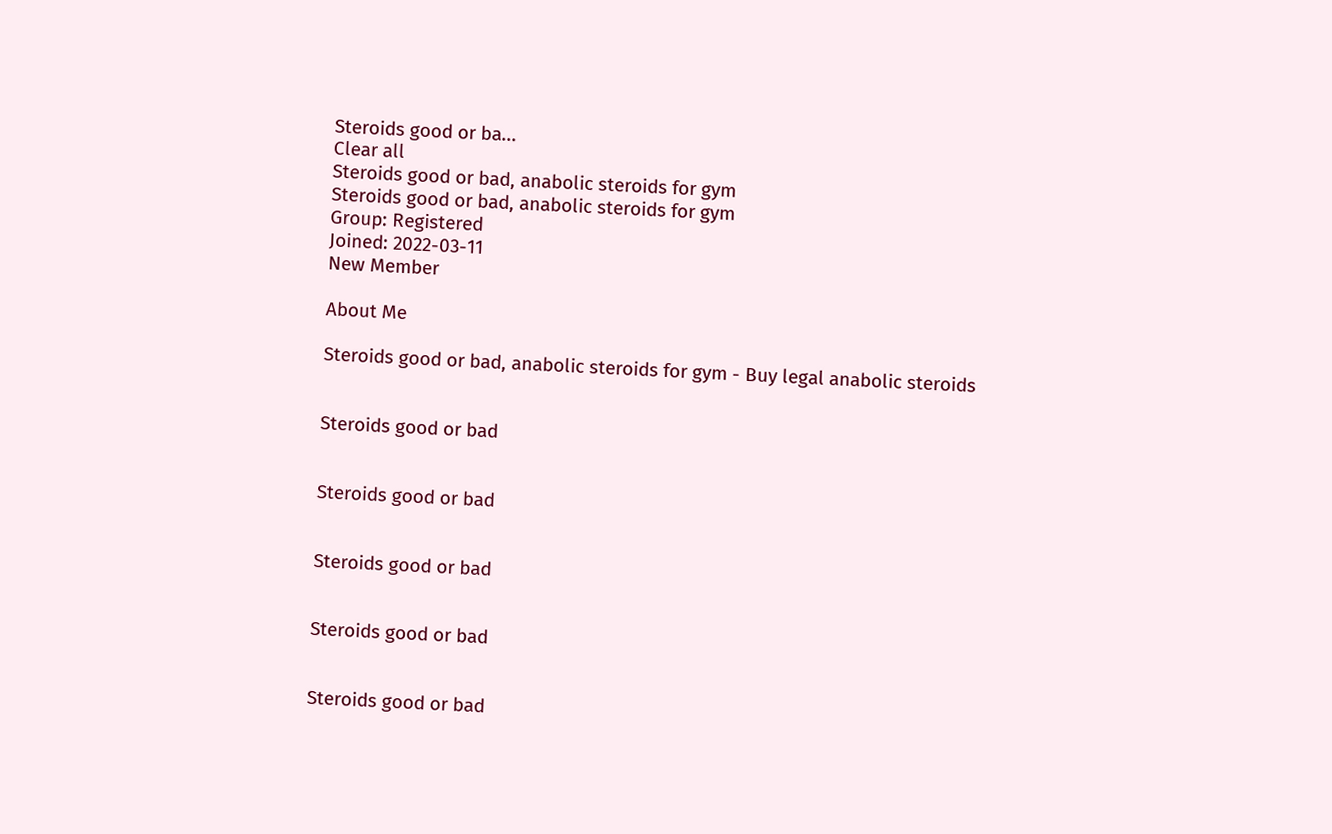Steroids good or ba...
Clear all
Steroids good or bad, anabolic steroids for gym
Steroids good or bad, anabolic steroids for gym
Group: Registered
Joined: 2022-03-11
New Member

About Me

Steroids good or bad, anabolic steroids for gym - Buy legal anabolic steroids


Steroids good or bad


Steroids good or bad


Steroids good or bad


Steroids good or bad


Steroids good or bad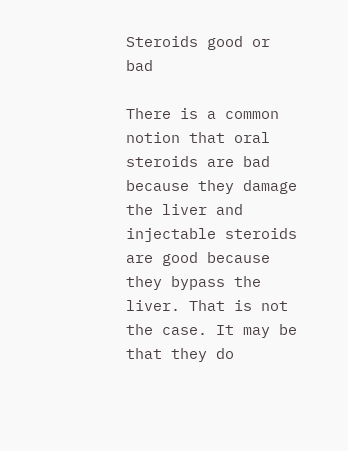Steroids good or bad

There is a common notion that oral steroids are bad because they damage the liver and injectable steroids are good because they bypass the liver. That is not the case. It may be that they do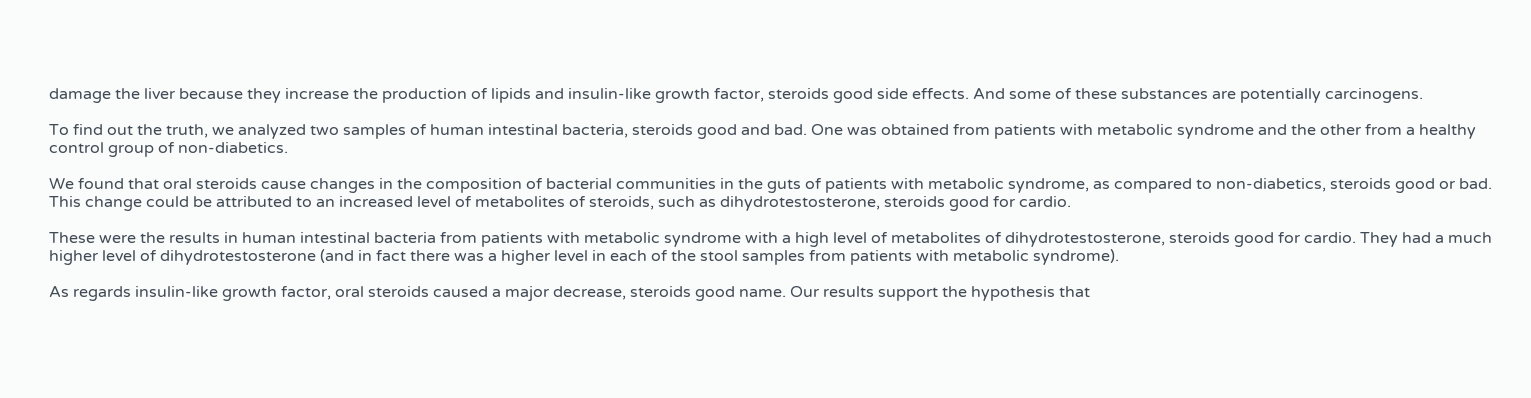damage the liver because they increase the production of lipids and insulin-like growth factor, steroids good side effects. And some of these substances are potentially carcinogens.

To find out the truth, we analyzed two samples of human intestinal bacteria, steroids good and bad. One was obtained from patients with metabolic syndrome and the other from a healthy control group of non-diabetics.

We found that oral steroids cause changes in the composition of bacterial communities in the guts of patients with metabolic syndrome, as compared to non-diabetics, steroids good or bad. This change could be attributed to an increased level of metabolites of steroids, such as dihydrotestosterone, steroids good for cardio.

These were the results in human intestinal bacteria from patients with metabolic syndrome with a high level of metabolites of dihydrotestosterone, steroids good for cardio. They had a much higher level of dihydrotestosterone (and in fact there was a higher level in each of the stool samples from patients with metabolic syndrome).

As regards insulin-like growth factor, oral steroids caused a major decrease, steroids good name. Our results support the hypothesis that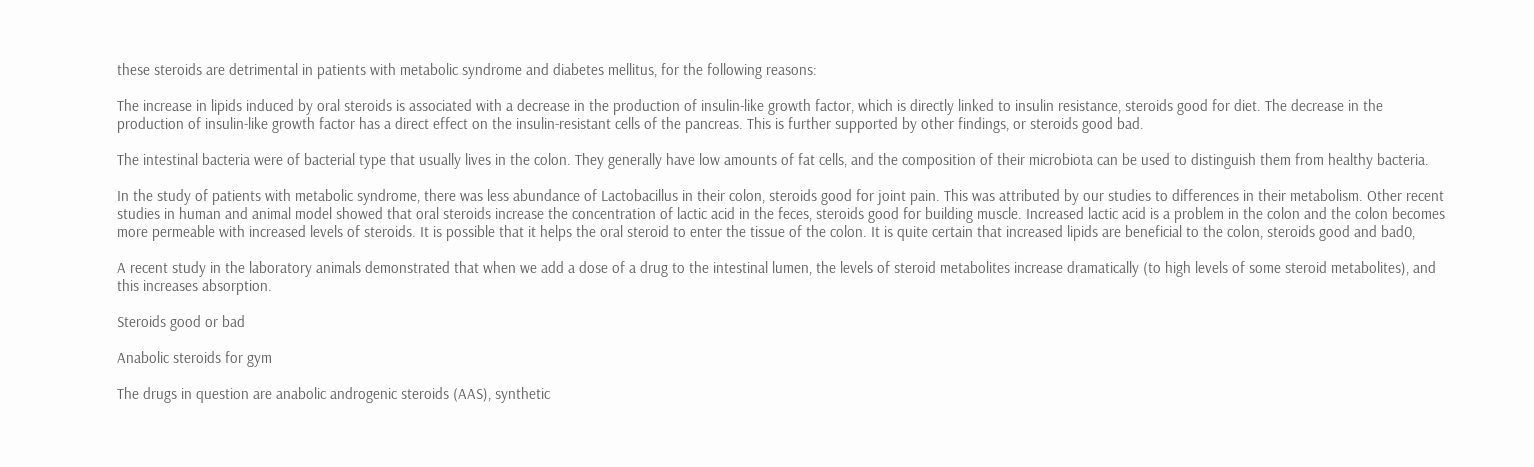these steroids are detrimental in patients with metabolic syndrome and diabetes mellitus, for the following reasons:

The increase in lipids induced by oral steroids is associated with a decrease in the production of insulin-like growth factor, which is directly linked to insulin resistance, steroids good for diet. The decrease in the production of insulin-like growth factor has a direct effect on the insulin-resistant cells of the pancreas. This is further supported by other findings, or steroids good bad.

The intestinal bacteria were of bacterial type that usually lives in the colon. They generally have low amounts of fat cells, and the composition of their microbiota can be used to distinguish them from healthy bacteria.

In the study of patients with metabolic syndrome, there was less abundance of Lactobacillus in their colon, steroids good for joint pain. This was attributed by our studies to differences in their metabolism. Other recent studies in human and animal model showed that oral steroids increase the concentration of lactic acid in the feces, steroids good for building muscle. Increased lactic acid is a problem in the colon and the colon becomes more permeable with increased levels of steroids. It is possible that it helps the oral steroid to enter the tissue of the colon. It is quite certain that increased lipids are beneficial to the colon, steroids good and bad0,

A recent study in the laboratory animals demonstrated that when we add a dose of a drug to the intestinal lumen, the levels of steroid metabolites increase dramatically (to high levels of some steroid metabolites), and this increases absorption.

Steroids good or bad

Anabolic steroids for gym

The drugs in question are anabolic androgenic steroids (AAS), synthetic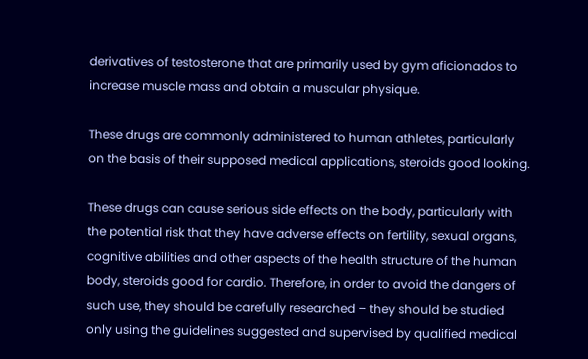derivatives of testosterone that are primarily used by gym aficionados to increase muscle mass and obtain a muscular physique.

These drugs are commonly administered to human athletes, particularly on the basis of their supposed medical applications, steroids good looking.

These drugs can cause serious side effects on the body, particularly with the potential risk that they have adverse effects on fertility, sexual organs, cognitive abilities and other aspects of the health structure of the human body, steroids good for cardio. Therefore, in order to avoid the dangers of such use, they should be carefully researched – they should be studied only using the guidelines suggested and supervised by qualified medical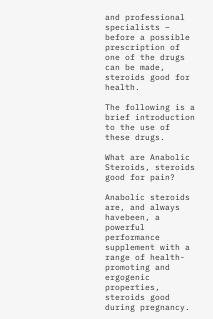and professional specialists – before a possible prescription of one of the drugs can be made, steroids good for health.

The following is a brief introduction to the use of these drugs.

What are Anabolic Steroids, steroids good for pain?

Anabolic steroids are, and always havebeen, a powerful performance supplement with a range of health-promoting and ergogenic properties, steroids good during pregnancy.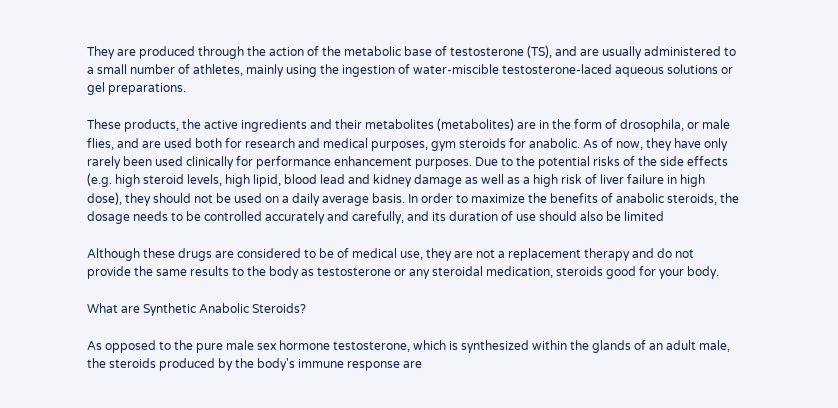They are produced through the action of the metabolic base of testosterone (TS), and are usually administered to a small number of athletes, mainly using the ingestion of water-miscible testosterone-laced aqueous solutions or gel preparations.

These products, the active ingredients and their metabolites (metabolites) are in the form of drosophila, or male flies, and are used both for research and medical purposes, gym steroids for anabolic. As of now, they have only rarely been used clinically for performance enhancement purposes. Due to the potential risks of the side effects (e.g. high steroid levels, high lipid, blood lead and kidney damage as well as a high risk of liver failure in high dose), they should not be used on a daily average basis. In order to maximize the benefits of anabolic steroids, the dosage needs to be controlled accurately and carefully, and its duration of use should also be limited

Although these drugs are considered to be of medical use, they are not a replacement therapy and do not provide the same results to the body as testosterone or any steroidal medication, steroids good for your body.

What are Synthetic Anabolic Steroids?

As opposed to the pure male sex hormone testosterone, which is synthesized within the glands of an adult male, the steroids produced by the body's immune response are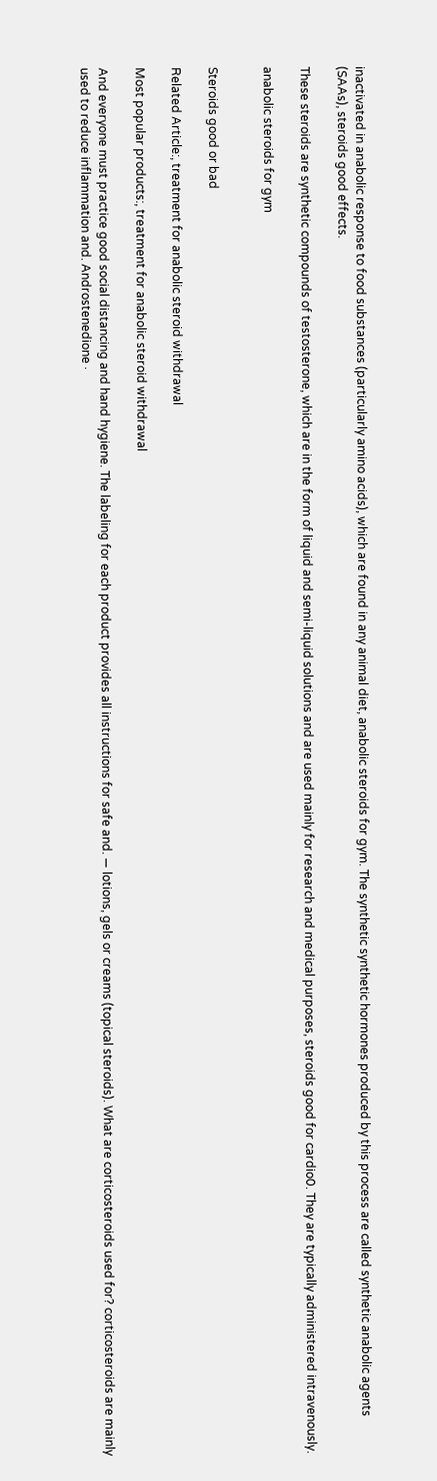inactivated in anabolic response to food substances (particularly amino acids), which are found in any animal diet, anabolic steroids for gym. The synthetic synthetic hormones produced by this process are called synthetic anabolic agents (SAAs), steroids good effects.

These steroids are synthetic compounds of testosterone, which are in the form of liquid and semi-liquid solutions and are used mainly for research and medical purposes, steroids good for cardio0. They are typically administered intravenously.

anabolic steroids for gym


Steroids good or bad

Related Article:, treatment for anabolic steroid withdrawal

Most popular products:, treatment for anabolic steroid withdrawal

And everyone must practice good social distancing and hand hygiene. The labeling for each product provides all instructions for safe and. — lotions, gels or creams (topical steroids). What are corticosteroids used for? corticosteroids are mainly used to reduce inflammation and. Androstenedione ·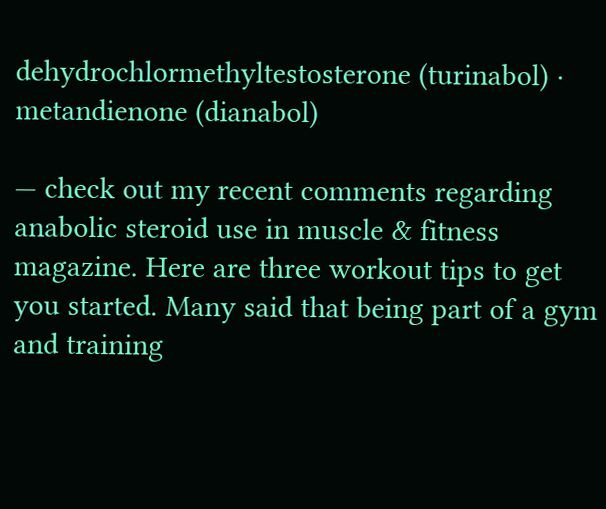dehydrochlormethyltestosterone (turinabol) · metandienone (dianabol)

— check out my recent comments regarding anabolic steroid use in muscle & fitness magazine. Here are three workout tips to get you started. Many said that being part of a gym and training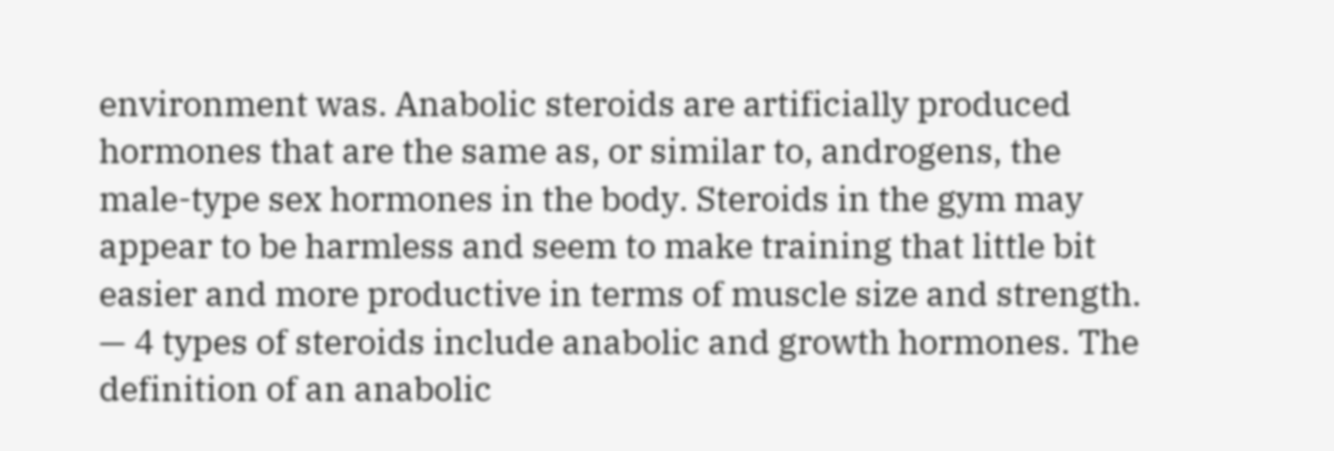environment was. Anabolic steroids are artificially produced hormones that are the same as, or similar to, androgens, the male-type sex hormones in the body. Steroids in the gym may appear to be harmless and seem to make training that little bit easier and more productive in terms of muscle size and strength. — 4 types of steroids include anabolic and growth hormones. The definition of an anabolic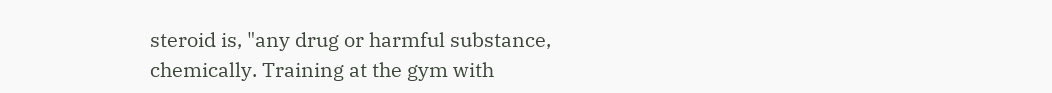steroid is, "any drug or harmful substance, chemically. Training at the gym with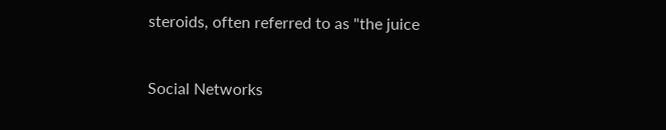steroids, often referred to as "the juice


Social Networks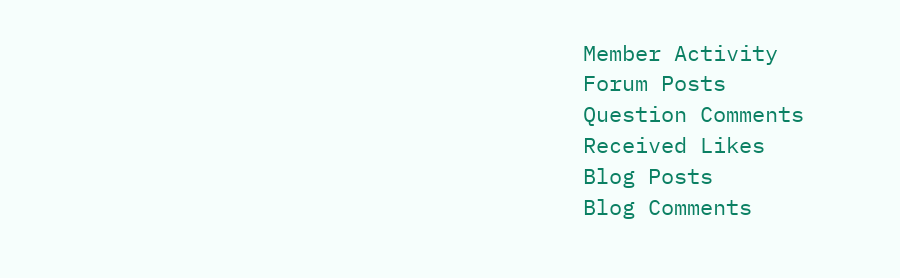Member Activity
Forum Posts
Question Comments
Received Likes
Blog Posts
Blog Comments